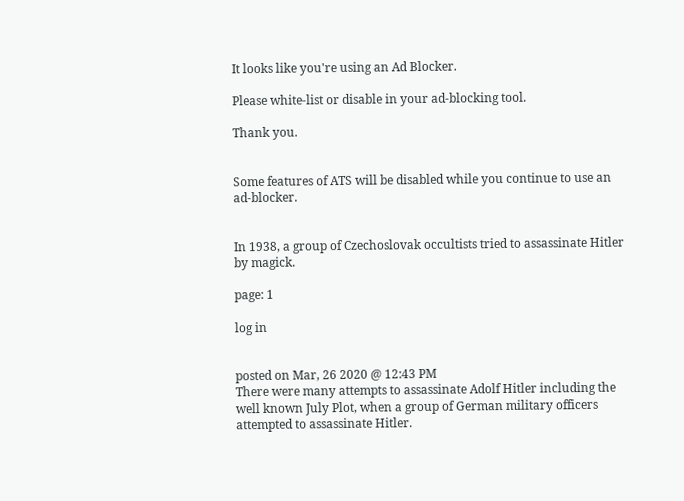It looks like you're using an Ad Blocker.

Please white-list or disable in your ad-blocking tool.

Thank you.


Some features of ATS will be disabled while you continue to use an ad-blocker.


In 1938, a group of Czechoslovak occultists tried to assassinate Hitler by magick.

page: 1

log in


posted on Mar, 26 2020 @ 12:43 PM
There were many attempts to assassinate Adolf Hitler including the well known July Plot, when a group of German military officers attempted to assassinate Hitler.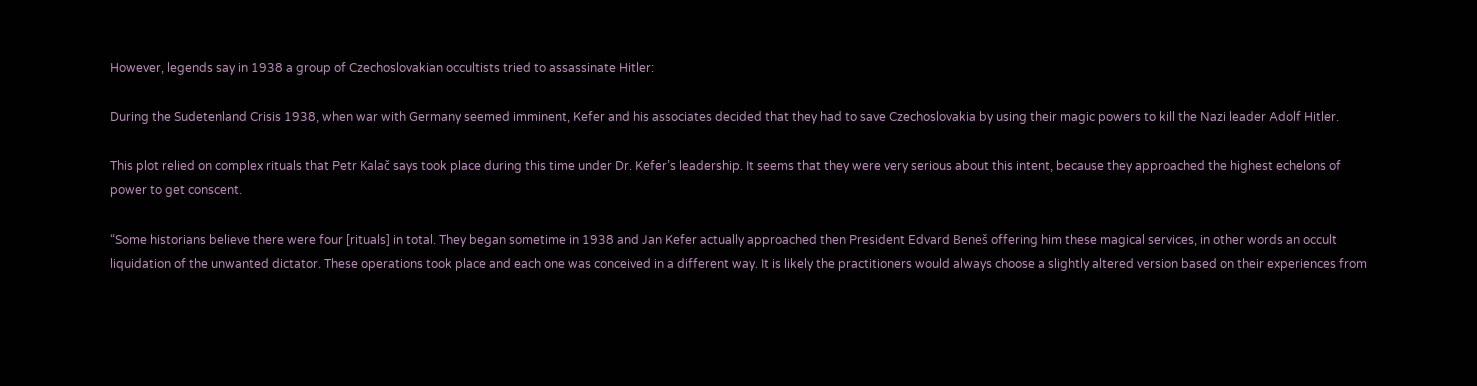However, legends say in 1938 a group of Czechoslovakian occultists tried to assassinate Hitler:

During the Sudetenland Crisis 1938, when war with Germany seemed imminent, Kefer and his associates decided that they had to save Czechoslovakia by using their magic powers to kill the Nazi leader Adolf Hitler.

This plot relied on complex rituals that Petr Kalač says took place during this time under Dr. Kefer’s leadership. It seems that they were very serious about this intent, because they approached the highest echelons of power to get conscent.

“Some historians believe there were four [rituals] in total. They began sometime in 1938 and Jan Kefer actually approached then President Edvard Beneš offering him these magical services, in other words an occult liquidation of the unwanted dictator. These operations took place and each one was conceived in a different way. It is likely the practitioners would always choose a slightly altered version based on their experiences from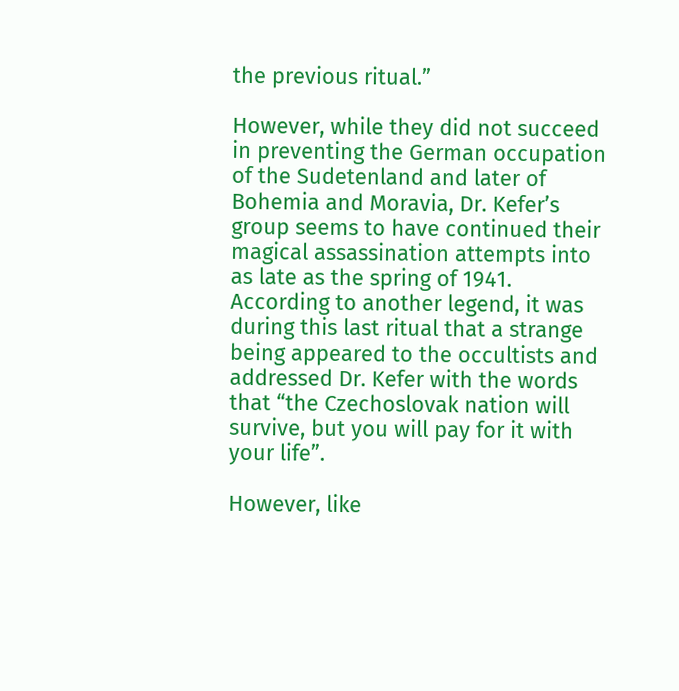the previous ritual.”

However, while they did not succeed in preventing the German occupation of the Sudetenland and later of Bohemia and Moravia, Dr. Kefer’s group seems to have continued their magical assassination attempts into as late as the spring of 1941. According to another legend, it was during this last ritual that a strange being appeared to the occultists and addressed Dr. Kefer with the words that “the Czechoslovak nation will survive, but you will pay for it with your life”.

However, like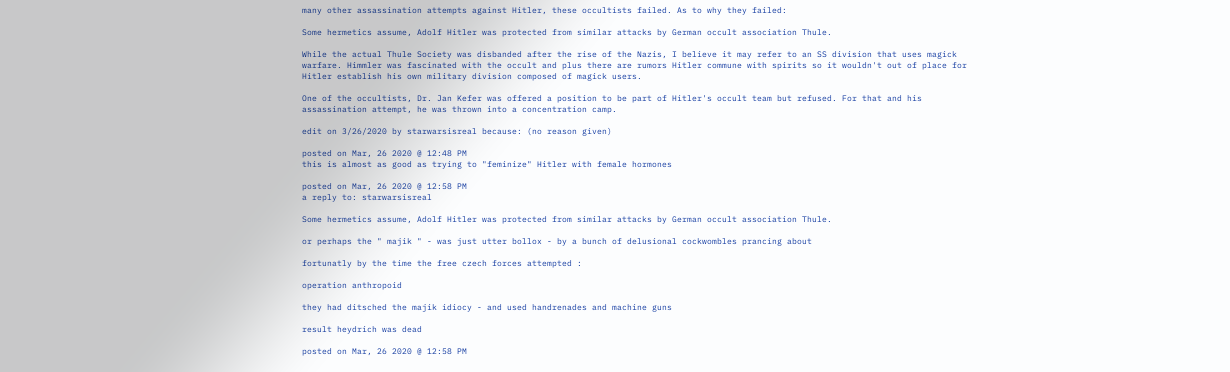many other assassination attempts against Hitler, these occultists failed. As to why they failed:

Some hermetics assume, Adolf Hitler was protected from similar attacks by German occult association Thule.

While the actual Thule Society was disbanded after the rise of the Nazis, I believe it may refer to an SS division that uses magick warfare. Himmler was fascinated with the occult and plus there are rumors Hitler commune with spirits so it wouldn't out of place for Hitler establish his own military division composed of magick users.

One of the occultists, Dr. Jan Kefer was offered a position to be part of Hitler's occult team but refused. For that and his assassination attempt, he was thrown into a concentration camp.

edit on 3/26/2020 by starwarsisreal because: (no reason given)

posted on Mar, 26 2020 @ 12:48 PM
this is almost as good as trying to "feminize" Hitler with female hormones

posted on Mar, 26 2020 @ 12:58 PM
a reply to: starwarsisreal

Some hermetics assume, Adolf Hitler was protected from similar attacks by German occult association Thule.

or perhaps the " majik " - was just utter bollox - by a bunch of delusional cockwombles prancing about

fortunatly by the time the free czech forces attempted :

operation anthropoid

they had ditsched the majik idiocy - and used handrenades and machine guns

result heydrich was dead

posted on Mar, 26 2020 @ 12:58 PM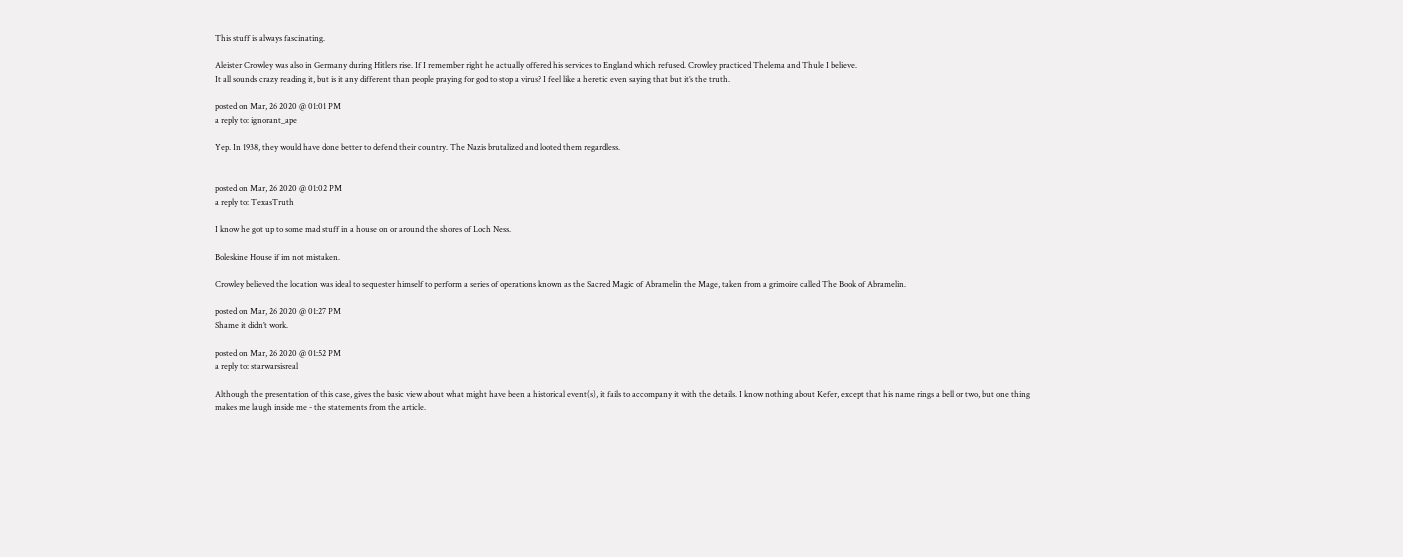This stuff is always fascinating.

Aleister Crowley was also in Germany during Hitlers rise. If I remember right he actually offered his services to England which refused. Crowley practiced Thelema and Thule I believe.
It all sounds crazy reading it, but is it any different than people praying for god to stop a virus? I feel like a heretic even saying that but it’s the truth.

posted on Mar, 26 2020 @ 01:01 PM
a reply to: ignorant_ape

Yep. In 1938, they would have done better to defend their country. The Nazis brutalized and looted them regardless.


posted on Mar, 26 2020 @ 01:02 PM
a reply to: TexasTruth

I know he got up to some mad stuff in a house on or around the shores of Loch Ness.

Boleskine House if im not mistaken.

Crowley believed the location was ideal to sequester himself to perform a series of operations known as the Sacred Magic of Abramelin the Mage, taken from a grimoire called The Book of Abramelin.

posted on Mar, 26 2020 @ 01:27 PM
Shame it didn’t work.

posted on Mar, 26 2020 @ 01:52 PM
a reply to: starwarsisreal

Although the presentation of this case, gives the basic view about what might have been a historical event(s), it fails to accompany it with the details. I know nothing about Kefer, except that his name rings a bell or two, but one thing makes me laugh inside me - the statements from the article.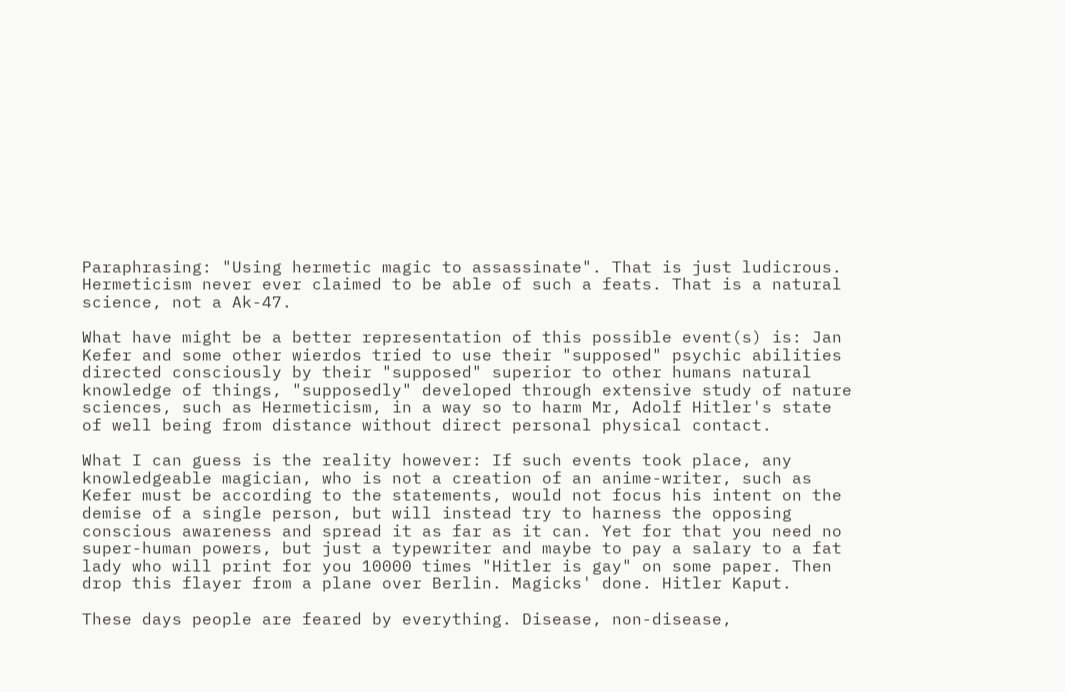Paraphrasing: "Using hermetic magic to assassinate". That is just ludicrous. Hermeticism never ever claimed to be able of such a feats. That is a natural science, not a Ak-47.

What have might be a better representation of this possible event(s) is: Jan Kefer and some other wierdos tried to use their "supposed" psychic abilities directed consciously by their "supposed" superior to other humans natural knowledge of things, "supposedly" developed through extensive study of nature sciences, such as Hermeticism, in a way so to harm Mr, Adolf Hitler's state of well being from distance without direct personal physical contact.

What I can guess is the reality however: If such events took place, any knowledgeable magician, who is not a creation of an anime-writer, such as Kefer must be according to the statements, would not focus his intent on the demise of a single person, but will instead try to harness the opposing conscious awareness and spread it as far as it can. Yet for that you need no super-human powers, but just a typewriter and maybe to pay a salary to a fat lady who will print for you 10000 times "Hitler is gay" on some paper. Then drop this flayer from a plane over Berlin. Magicks' done. Hitler Kaput.

These days people are feared by everything. Disease, non-disease,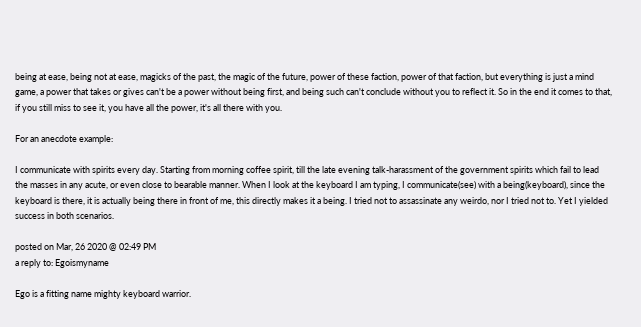being at ease, being not at ease, magicks of the past, the magic of the future, power of these faction, power of that faction, but everything is just a mind game, a power that takes or gives can't be a power without being first, and being such can't conclude without you to reflect it. So in the end it comes to that, if you still miss to see it, you have all the power, it's all there with you.

For an anecdote example:

I communicate with spirits every day. Starting from morning coffee spirit, till the late evening talk-harassment of the government spirits which fail to lead the masses in any acute, or even close to bearable manner. When I look at the keyboard I am typing, I communicate(see) with a being(keyboard), since the keyboard is there, it is actually being there in front of me, this directly makes it a being. I tried not to assassinate any weirdo, nor I tried not to. Yet I yielded success in both scenarios.

posted on Mar, 26 2020 @ 02:49 PM
a reply to: Egoismyname

Ego is a fitting name mighty keyboard warrior.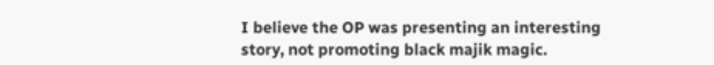I believe the OP was presenting an interesting story, not promoting black majik magic.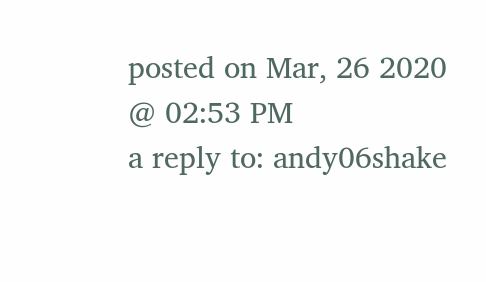posted on Mar, 26 2020 @ 02:53 PM
a reply to: andy06shake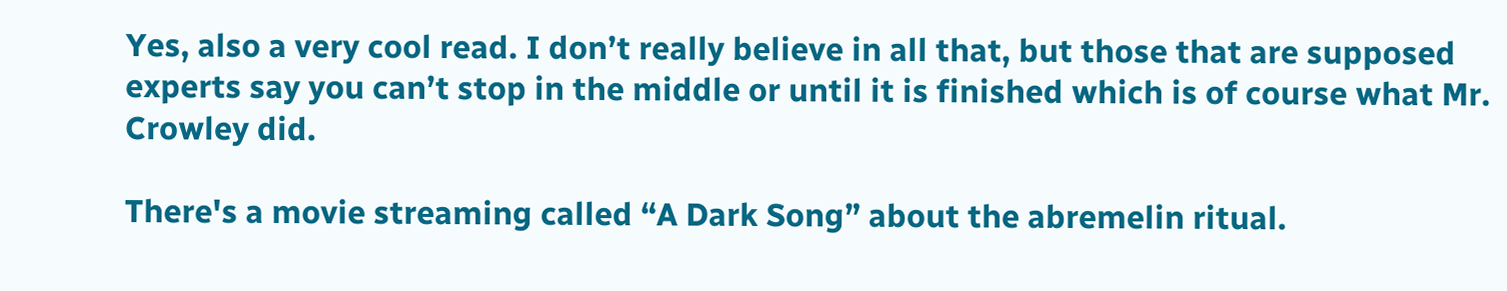Yes, also a very cool read. I don’t really believe in all that, but those that are supposed experts say you can’t stop in the middle or until it is finished which is of course what Mr. Crowley did.

There's a movie streaming called “A Dark Song” about the abremelin ritual.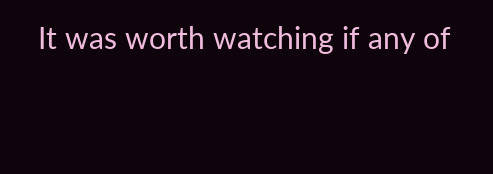It was worth watching if any of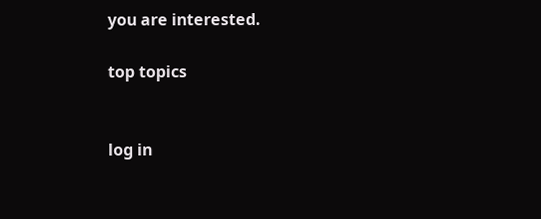you are interested.

top topics


log in